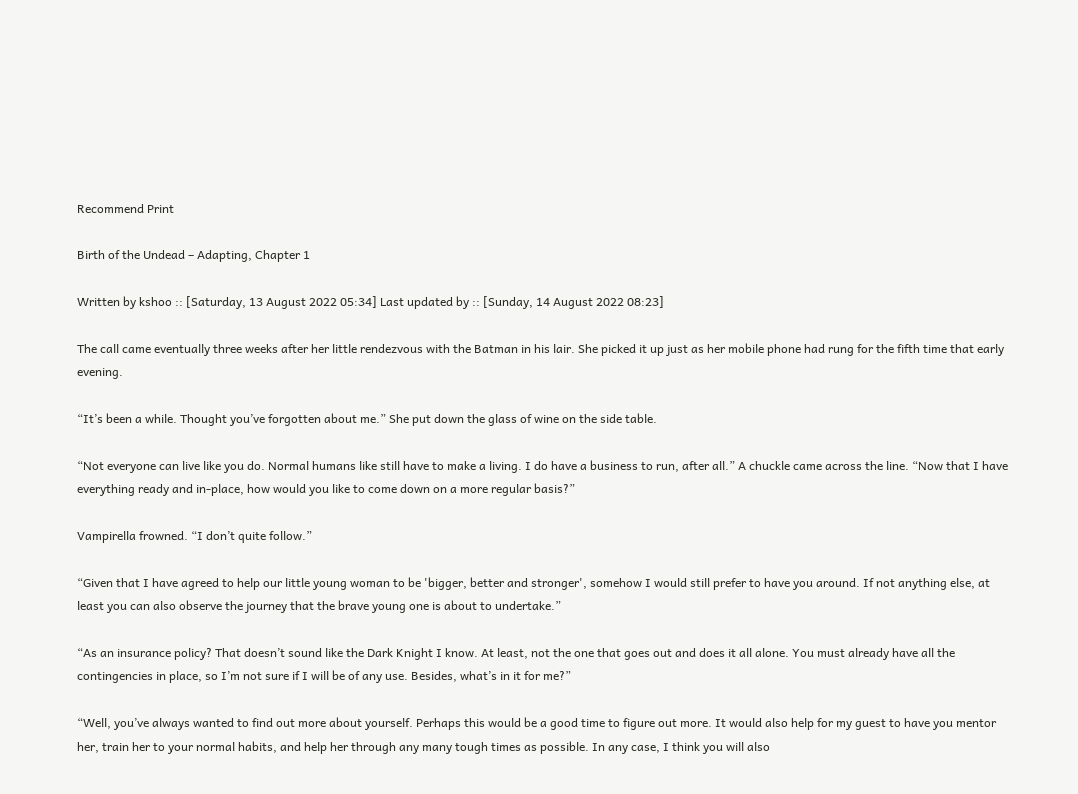Recommend Print

Birth of the Undead – Adapting, Chapter 1

Written by kshoo :: [Saturday, 13 August 2022 05:34] Last updated by :: [Sunday, 14 August 2022 08:23]

The call came eventually three weeks after her little rendezvous with the Batman in his lair. She picked it up just as her mobile phone had rung for the fifth time that early evening.

“It’s been a while. Thought you’ve forgotten about me.” She put down the glass of wine on the side table.

“Not everyone can live like you do. Normal humans like still have to make a living. I do have a business to run, after all.” A chuckle came across the line. “Now that I have everything ready and in-place, how would you like to come down on a more regular basis?”

Vampirella frowned. “I don’t quite follow.”

“Given that I have agreed to help our little young woman to be 'bigger, better and stronger', somehow I would still prefer to have you around. If not anything else, at least you can also observe the journey that the brave young one is about to undertake.”

“As an insurance policy? That doesn’t sound like the Dark Knight I know. At least, not the one that goes out and does it all alone. You must already have all the contingencies in place, so I’m not sure if I will be of any use. Besides, what’s in it for me?”

“Well, you’ve always wanted to find out more about yourself. Perhaps this would be a good time to figure out more. It would also help for my guest to have you mentor her, train her to your normal habits, and help her through any many tough times as possible. In any case, I think you will also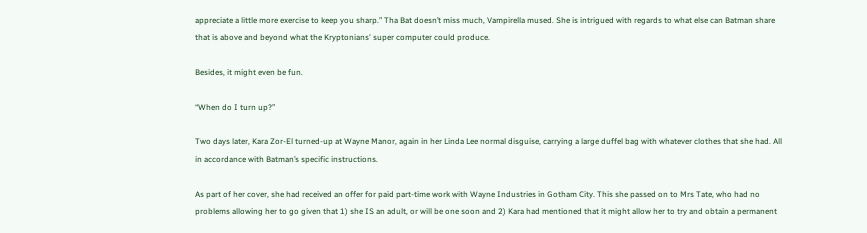appreciate a little more exercise to keep you sharp.” Tha Bat doesn’t miss much, Vampirella mused. She is intrigued with regards to what else can Batman share that is above and beyond what the Kryptonians' super computer could produce.

Besides, it might even be fun.

“When do I turn up?”

Two days later, Kara Zor-El turned-up at Wayne Manor, again in her Linda Lee normal disguise, carrying a large duffel bag with whatever clothes that she had. All in accordance with Batman’s specific instructions.

As part of her cover, she had received an offer for paid part-time work with Wayne Industries in Gotham City. This she passed on to Mrs Tate, who had no problems allowing her to go given that 1) she IS an adult, or will be one soon and 2) Kara had mentioned that it might allow her to try and obtain a permanent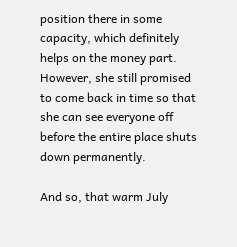position there in some capacity, which definitely helps on the money part. However, she still promised to come back in time so that she can see everyone off before the entire place shuts down permanently.

And so, that warm July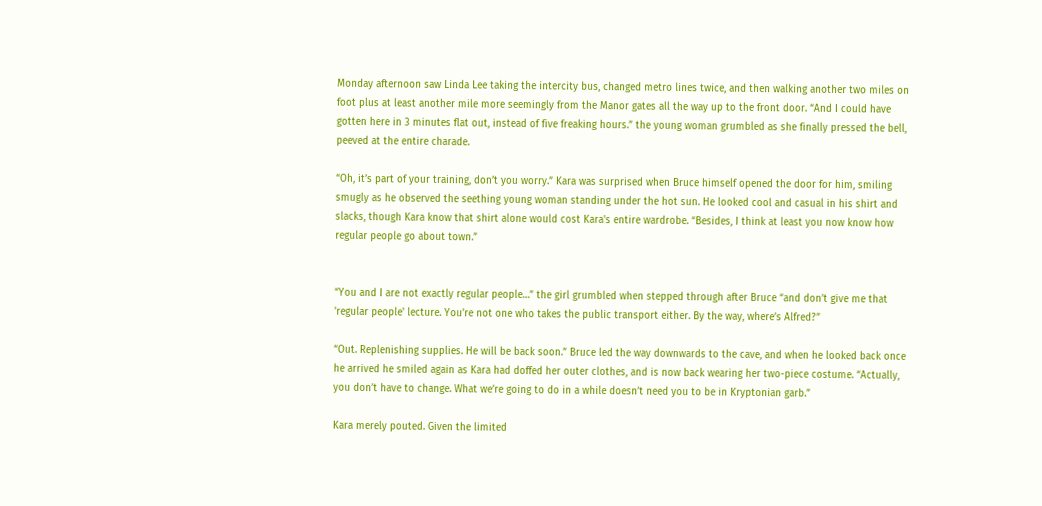Monday afternoon saw Linda Lee taking the intercity bus, changed metro lines twice, and then walking another two miles on foot plus at least another mile more seemingly from the Manor gates all the way up to the front door. “And I could have gotten here in 3 minutes flat out, instead of five freaking hours.” the young woman grumbled as she finally pressed the bell, peeved at the entire charade.

“Oh, it’s part of your training, don’t you worry.” Kara was surprised when Bruce himself opened the door for him, smiling smugly as he observed the seething young woman standing under the hot sun. He looked cool and casual in his shirt and slacks, though Kara know that shirt alone would cost Kara's entire wardrobe. “Besides, I think at least you now know how regular people go about town.”


“You and I are not exactly regular people…” the girl grumbled when stepped through after Bruce “and don’t give me that 'regular people' lecture. You're not one who takes the public transport either. By the way, where’s Alfred?”

“Out. Replenishing supplies. He will be back soon.” Bruce led the way downwards to the cave, and when he looked back once he arrived he smiled again as Kara had doffed her outer clothes, and is now back wearing her two-piece costume. “Actually, you don’t have to change. What we’re going to do in a while doesn’t need you to be in Kryptonian garb.”

Kara merely pouted. Given the limited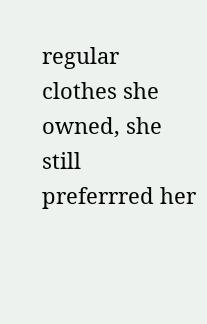regular clothes she owned, she still preferrred her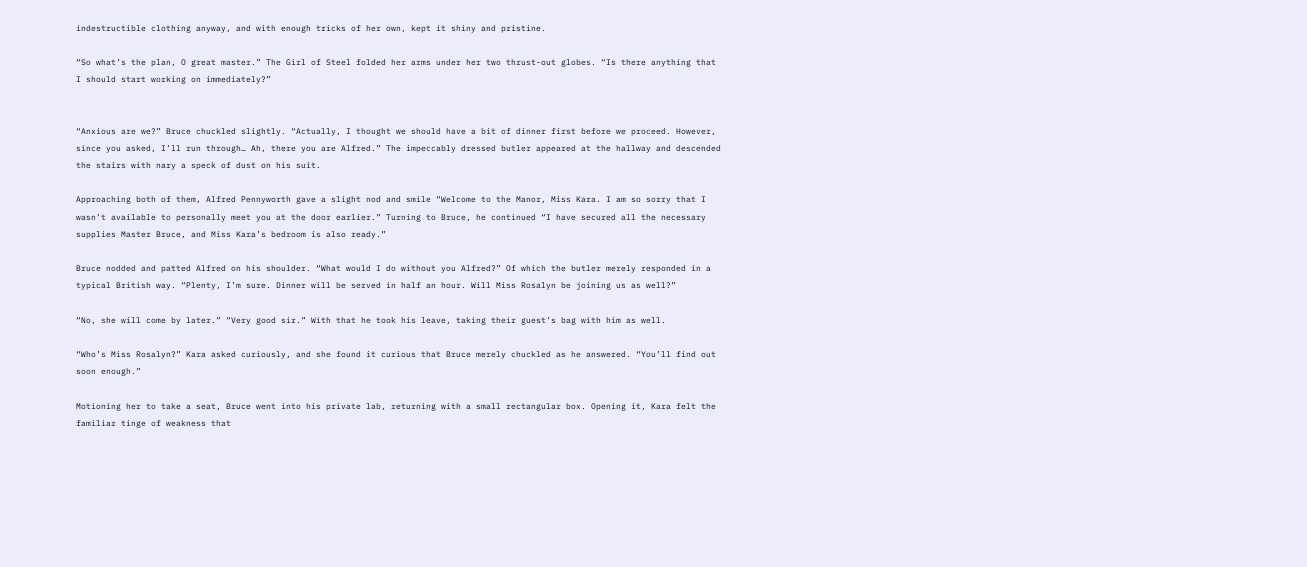indestructible clothing anyway, and with enough tricks of her own, kept it shiny and pristine.

“So what’s the plan, O great master.” The Girl of Steel folded her arms under her two thrust-out globes. “Is there anything that I should start working on immediately?”


“Anxious are we?” Bruce chuckled slightly. “Actually, I thought we should have a bit of dinner first before we proceed. However, since you asked, I’ll run through… Ah, there you are Alfred.” The impeccably dressed butler appeared at the hallway and descended the stairs with nary a speck of dust on his suit.

Approaching both of them, Alfred Pennyworth gave a slight nod and smile “Welcome to the Manor, Miss Kara. I am so sorry that I wasn’t available to personally meet you at the door earlier.” Turning to Bruce, he continued “I have secured all the necessary supplies Master Bruce, and Miss Kara’s bedroom is also ready.”

Bruce nodded and patted Alfred on his shoulder. “What would I do without you Alfred?” Of which the butler merely responded in a typical British way. “Plenty, I’m sure. Dinner will be served in half an hour. Will Miss Rosalyn be joining us as well?”

“No, she will come by later.” “Very good sir.” With that he took his leave, taking their guest’s bag with him as well.

“Who’s Miss Rosalyn?” Kara asked curiously, and she found it curious that Bruce merely chuckled as he answered. “You’ll find out soon enough.”

Motioning her to take a seat, Bruce went into his private lab, returning with a small rectangular box. Opening it, Kara felt the familiar tinge of weakness that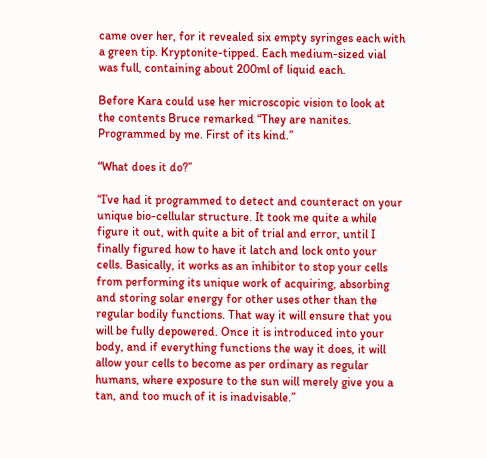came over her, for it revealed six empty syringes each with a green tip. Kryptonite-tipped. Each medium-sized vial was full, containing about 200ml of liquid each.

Before Kara could use her microscopic vision to look at the contents Bruce remarked “They are nanites. Programmed by me. First of its kind.”

“What does it do?”

“I’ve had it programmed to detect and counteract on your unique bio-cellular structure. It took me quite a while figure it out, with quite a bit of trial and error, until I finally figured how to have it latch and lock onto your cells. Basically, it works as an inhibitor to stop your cells from performing its unique work of acquiring, absorbing and storing solar energy for other uses other than the regular bodily functions. That way it will ensure that you will be fully depowered. Once it is introduced into your body, and if everything functions the way it does, it will allow your cells to become as per ordinary as regular humans, where exposure to the sun will merely give you a tan, and too much of it is inadvisable.”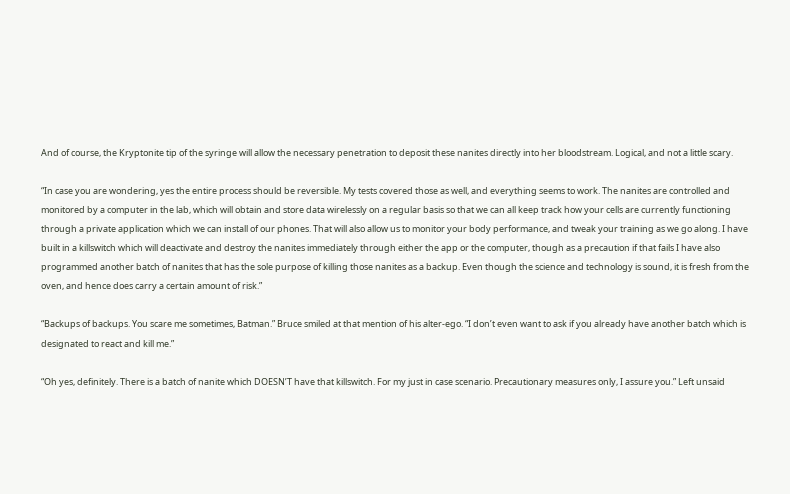And of course, the Kryptonite tip of the syringe will allow the necessary penetration to deposit these nanites directly into her bloodstream. Logical, and not a little scary.

“In case you are wondering, yes the entire process should be reversible. My tests covered those as well, and everything seems to work. The nanites are controlled and monitored by a computer in the lab, which will obtain and store data wirelessly on a regular basis so that we can all keep track how your cells are currently functioning through a private application which we can install of our phones. That will also allow us to monitor your body performance, and tweak your training as we go along. I have built in a killswitch which will deactivate and destroy the nanites immediately through either the app or the computer, though as a precaution if that fails I have also programmed another batch of nanites that has the sole purpose of killing those nanites as a backup. Even though the science and technology is sound, it is fresh from the oven, and hence does carry a certain amount of risk.”

“Backups of backups. You scare me sometimes, Batman.” Bruce smiled at that mention of his alter-ego. “I don’t even want to ask if you already have another batch which is designated to react and kill me.”

“Oh yes, definitely. There is a batch of nanite which DOESN’T have that killswitch. For my just in case scenario. Precautionary measures only, I assure you.” Left unsaid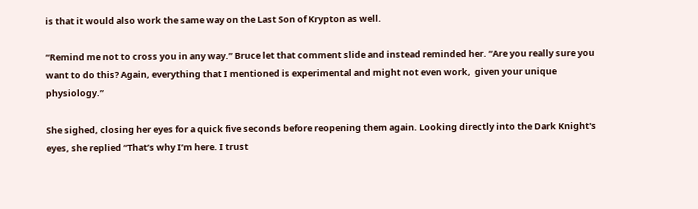is that it would also work the same way on the Last Son of Krypton as well.

“Remind me not to cross you in any way.” Bruce let that comment slide and instead reminded her. “Are you really sure you want to do this? Again, everything that I mentioned is experimental and might not even work,  given your unique physiology.”

She sighed, closing her eyes for a quick five seconds before reopening them again. Looking directly into the Dark Knight's eyes, she replied “That’s why I’m here. I trust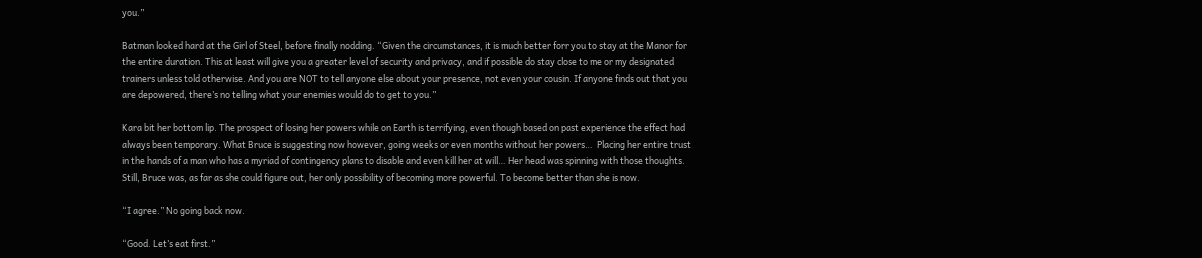you.”

Batman looked hard at the Girl of Steel, before finally nodding. “Given the circumstances, it is much better forr you to stay at the Manor for the entire duration. This at least will give you a greater level of security and privacy, and if possible do stay close to me or my designated trainers unless told otherwise. And you are NOT to tell anyone else about your presence, not even your cousin. If anyone finds out that you are depowered, there’s no telling what your enemies would do to get to you.”

Kara bit her bottom lip. The prospect of losing her powers while on Earth is terrifying, even though based on past experience the effect had always been temporary. What Bruce is suggesting now however, going weeks or even months without her powers…  Placing her entire trust in the hands of a man who has a myriad of contingency plans to disable and even kill her at will… Her head was spinning with those thoughts.  Still, Bruce was, as far as she could figure out, her only possibility of becoming more powerful. To become better than she is now.

“I agree.” No going back now.

“Good. Let’s eat first.”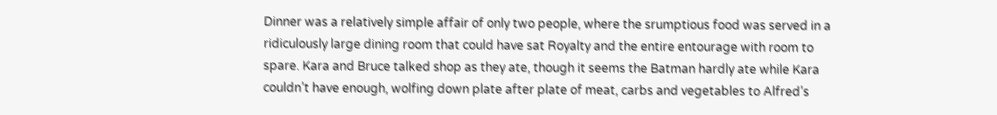Dinner was a relatively simple affair of only two people, where the srumptious food was served in a ridiculously large dining room that could have sat Royalty and the entire entourage with room to spare. Kara and Bruce talked shop as they ate, though it seems the Batman hardly ate while Kara couldn’t have enough, wolfing down plate after plate of meat, carbs and vegetables to Alfred’s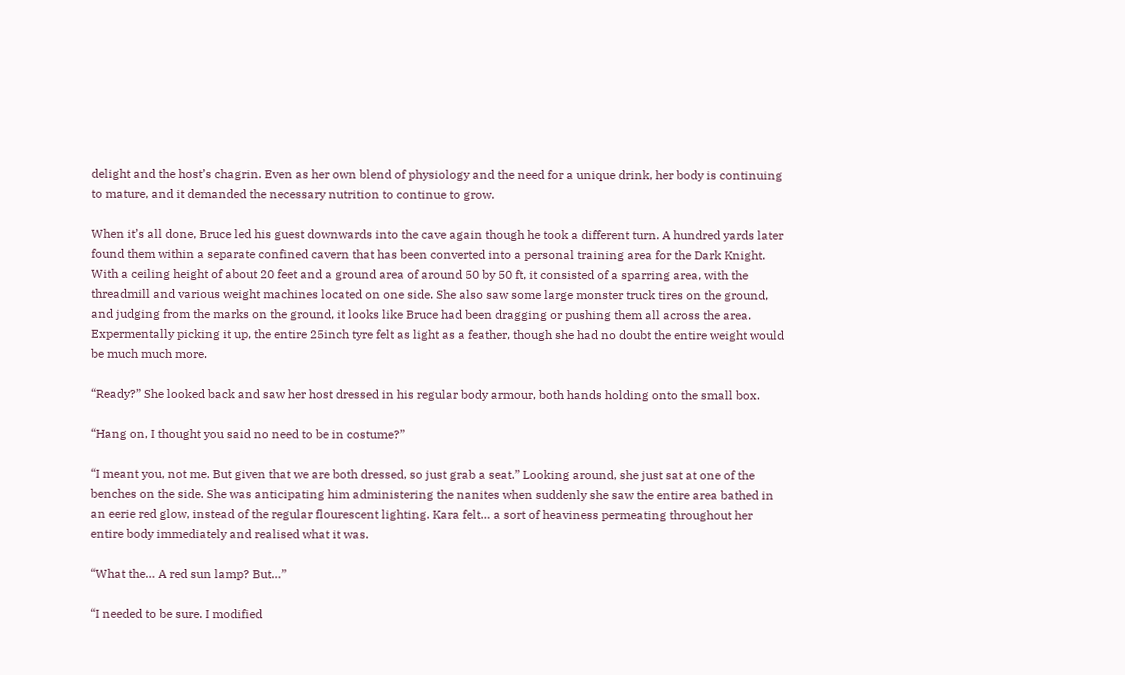delight and the host’s chagrin. Even as her own blend of physiology and the need for a unique drink, her body is continuing to mature, and it demanded the necessary nutrition to continue to grow.

When it’s all done, Bruce led his guest downwards into the cave again though he took a different turn. A hundred yards later found them within a separate confined cavern that has been converted into a personal training area for the Dark Knight. With a ceiling height of about 20 feet and a ground area of around 50 by 50 ft, it consisted of a sparring area, with the threadmill and various weight machines located on one side. She also saw some large monster truck tires on the ground, and judging from the marks on the ground, it looks like Bruce had been dragging or pushing them all across the area. Expermentally picking it up, the entire 25inch tyre felt as light as a feather, though she had no doubt the entire weight would be much much more.

“Ready?” She looked back and saw her host dressed in his regular body armour, both hands holding onto the small box.

“Hang on, I thought you said no need to be in costume?”

“I meant you, not me. But given that we are both dressed, so just grab a seat.” Looking around, she just sat at one of the benches on the side. She was anticipating him administering the nanites when suddenly she saw the entire area bathed in an eerie red glow, instead of the regular flourescent lighting. Kara felt… a sort of heaviness permeating throughout her entire body immediately and realised what it was.

“What the… A red sun lamp? But…”

“I needed to be sure. I modified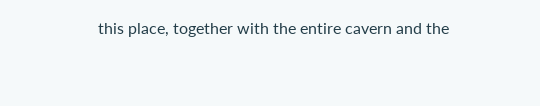this place, together with the entire cavern and the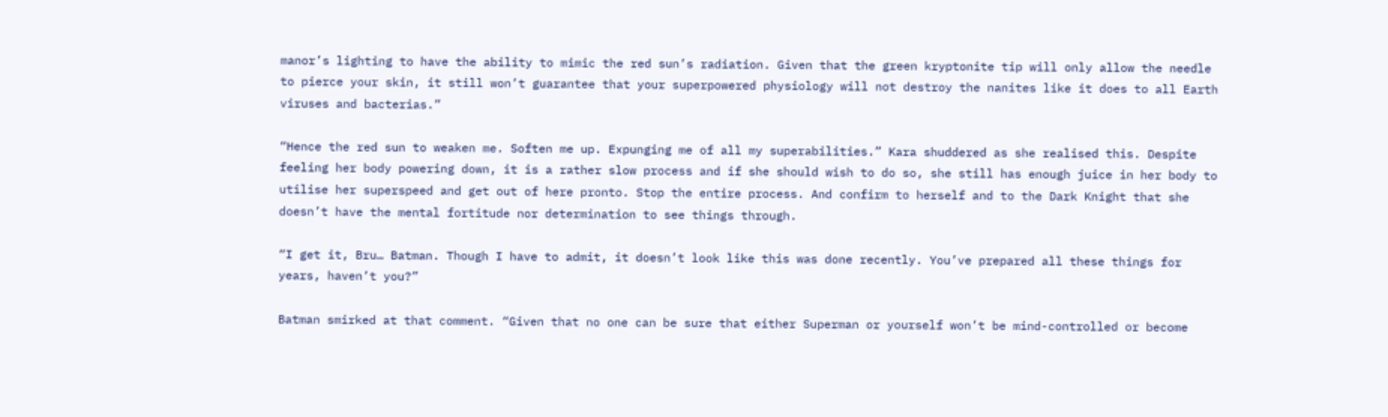manor’s lighting to have the ability to mimic the red sun’s radiation. Given that the green kryptonite tip will only allow the needle to pierce your skin, it still won’t guarantee that your superpowered physiology will not destroy the nanites like it does to all Earth viruses and bacterias.”

“Hence the red sun to weaken me. Soften me up. Expunging me of all my superabilities.” Kara shuddered as she realised this. Despite feeling her body powering down, it is a rather slow process and if she should wish to do so, she still has enough juice in her body to utilise her superspeed and get out of here pronto. Stop the entire process. And confirm to herself and to the Dark Knight that she doesn’t have the mental fortitude nor determination to see things through.

“I get it, Bru… Batman. Though I have to admit, it doesn’t look like this was done recently. You’ve prepared all these things for years, haven’t you?”

Batman smirked at that comment. “Given that no one can be sure that either Superman or yourself won’t be mind-controlled or become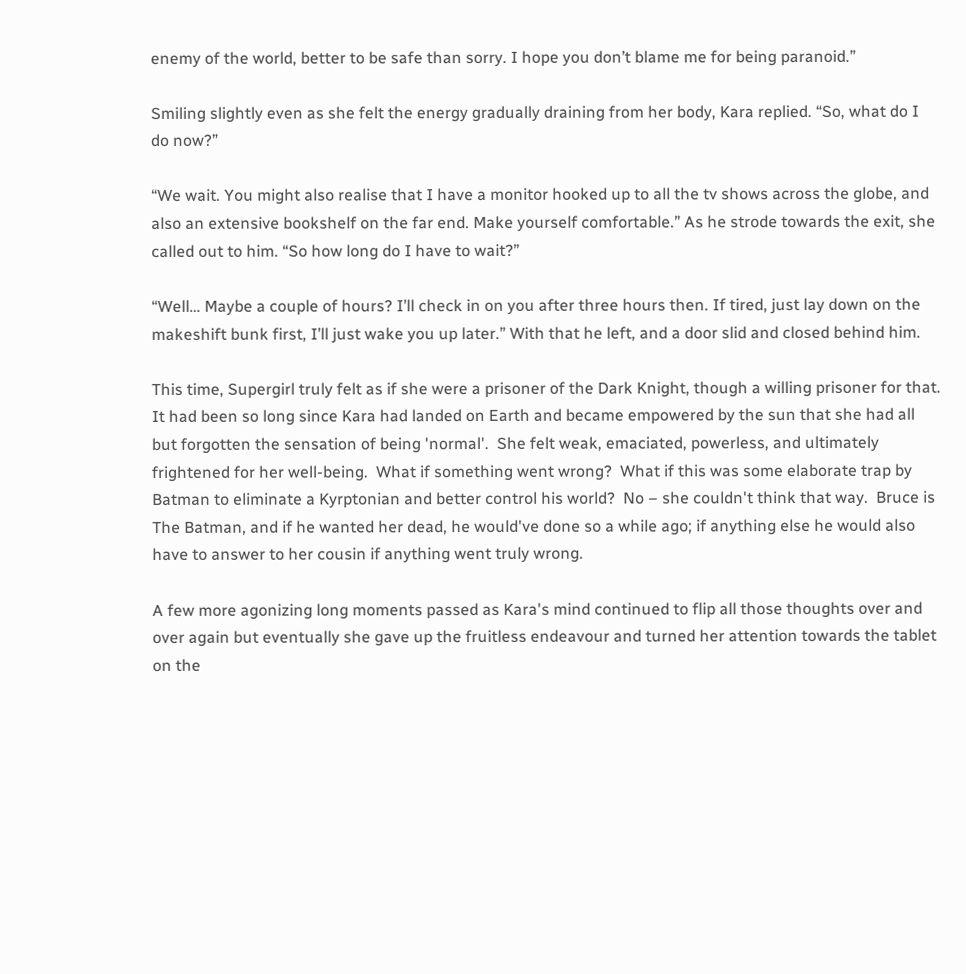enemy of the world, better to be safe than sorry. I hope you don’t blame me for being paranoid.”

Smiling slightly even as she felt the energy gradually draining from her body, Kara replied. “So, what do I do now?”

“We wait. You might also realise that I have a monitor hooked up to all the tv shows across the globe, and also an extensive bookshelf on the far end. Make yourself comfortable.” As he strode towards the exit, she called out to him. “So how long do I have to wait?”

“Well… Maybe a couple of hours? I’ll check in on you after three hours then. If tired, just lay down on the makeshift bunk first, I’ll just wake you up later.” With that he left, and a door slid and closed behind him.

This time, Supergirl truly felt as if she were a prisoner of the Dark Knight, though a willing prisoner for that. It had been so long since Kara had landed on Earth and became empowered by the sun that she had all but forgotten the sensation of being 'normal'.  She felt weak, emaciated, powerless, and ultimately frightened for her well-being.  What if something went wrong?  What if this was some elaborate trap by Batman to eliminate a Kyrptonian and better control his world?  No – she couldn't think that way.  Bruce is The Batman, and if he wanted her dead, he would've done so a while ago; if anything else he would also have to answer to her cousin if anything went truly wrong.

A few more agonizing long moments passed as Kara's mind continued to flip all those thoughts over and over again but eventually she gave up the fruitless endeavour and turned her attention towards the tablet on the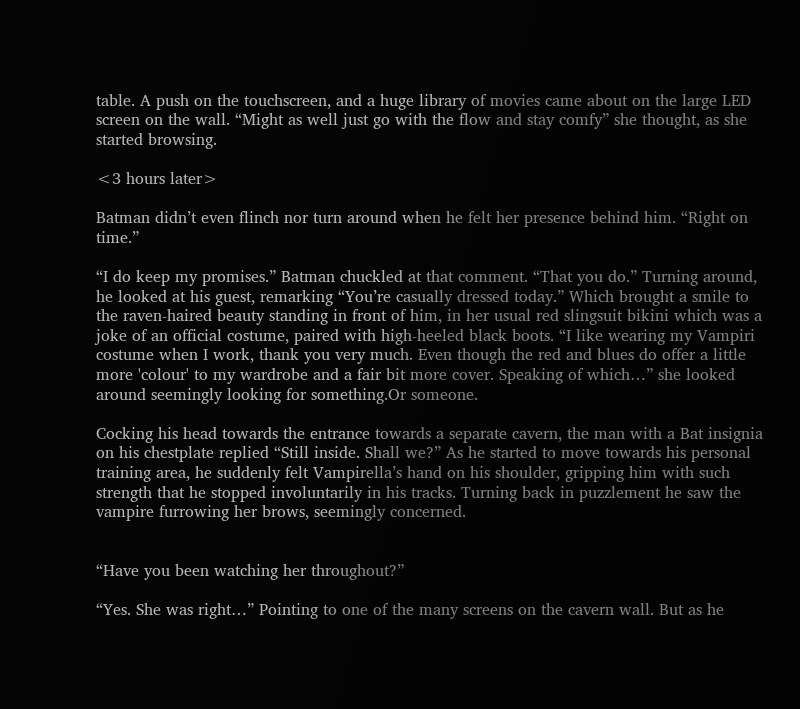table. A push on the touchscreen, and a huge library of movies came about on the large LED screen on the wall. “Might as well just go with the flow and stay comfy” she thought, as she started browsing.

<3 hours later>

Batman didn’t even flinch nor turn around when he felt her presence behind him. “Right on time.”

“I do keep my promises.” Batman chuckled at that comment. “That you do.” Turning around, he looked at his guest, remarking “You’re casually dressed today.” Which brought a smile to the raven-haired beauty standing in front of him, in her usual red slingsuit bikini which was a joke of an official costume, paired with high-heeled black boots. “I like wearing my Vampiri costume when I work, thank you very much. Even though the red and blues do offer a little more 'colour' to my wardrobe and a fair bit more cover. Speaking of which…” she looked around seemingly looking for something.Or someone.

Cocking his head towards the entrance towards a separate cavern, the man with a Bat insignia on his chestplate replied “Still inside. Shall we?” As he started to move towards his personal training area, he suddenly felt Vampirella’s hand on his shoulder, gripping him with such strength that he stopped involuntarily in his tracks. Turning back in puzzlement he saw the vampire furrowing her brows, seemingly concerned.


“Have you been watching her throughout?”

“Yes. She was right…” Pointing to one of the many screens on the cavern wall. But as he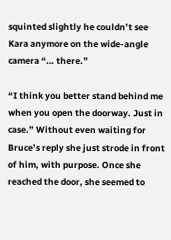squinted slightly he couldn’t see Kara anymore on the wide-angle camera “… there.”

“I think you better stand behind me when you open the doorway. Just in case.” Without even waiting for Bruce’s reply she just strode in front of him, with purpose. Once she reached the door, she seemed to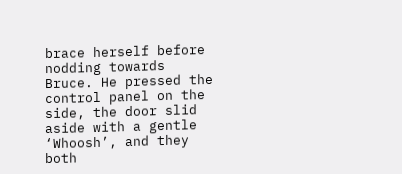brace herself before nodding towards Bruce. He pressed the control panel on the side, the door slid aside with a gentle ‘Whoosh’, and they both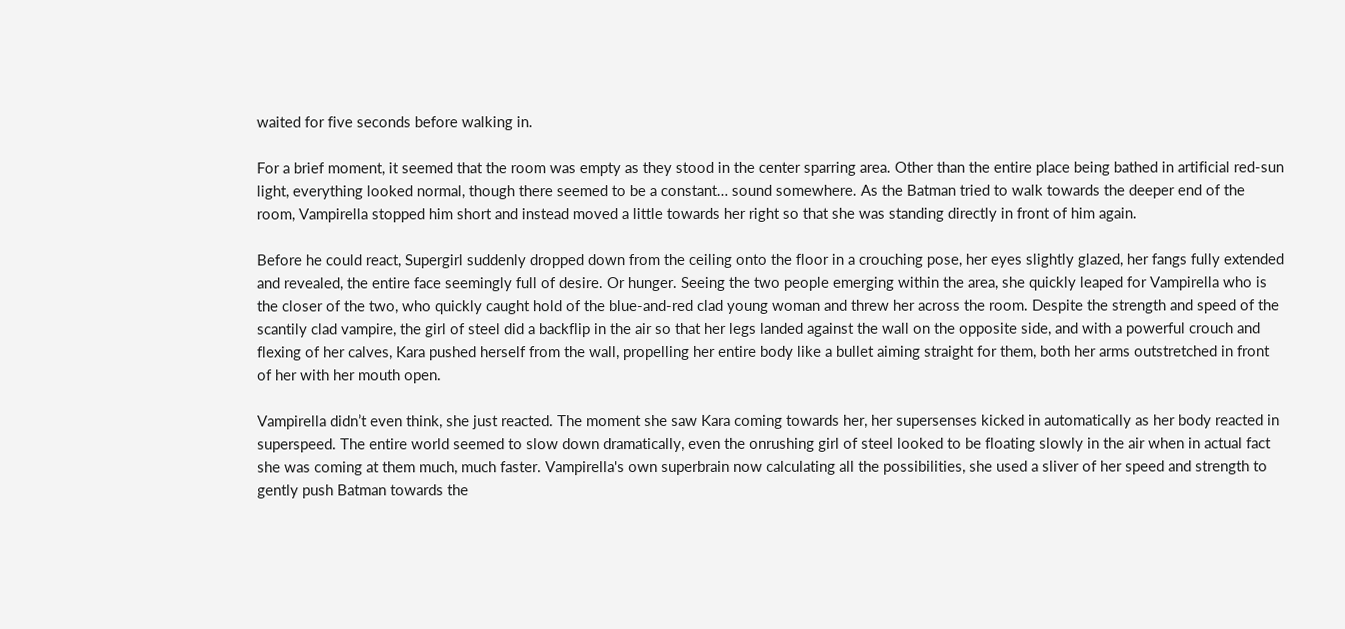waited for five seconds before walking in.

For a brief moment, it seemed that the room was empty as they stood in the center sparring area. Other than the entire place being bathed in artificial red-sun light, everything looked normal, though there seemed to be a constant… sound somewhere. As the Batman tried to walk towards the deeper end of the room, Vampirella stopped him short and instead moved a little towards her right so that she was standing directly in front of him again.

Before he could react, Supergirl suddenly dropped down from the ceiling onto the floor in a crouching pose, her eyes slightly glazed, her fangs fully extended and revealed, the entire face seemingly full of desire. Or hunger. Seeing the two people emerging within the area, she quickly leaped for Vampirella who is the closer of the two, who quickly caught hold of the blue-and-red clad young woman and threw her across the room. Despite the strength and speed of the scantily clad vampire, the girl of steel did a backflip in the air so that her legs landed against the wall on the opposite side, and with a powerful crouch and flexing of her calves, Kara pushed herself from the wall, propelling her entire body like a bullet aiming straight for them, both her arms outstretched in front of her with her mouth open.

Vampirella didn’t even think, she just reacted. The moment she saw Kara coming towards her, her supersenses kicked in automatically as her body reacted in superspeed. The entire world seemed to slow down dramatically, even the onrushing girl of steel looked to be floating slowly in the air when in actual fact she was coming at them much, much faster. Vampirella's own superbrain now calculating all the possibilities, she used a sliver of her speed and strength to gently push Batman towards the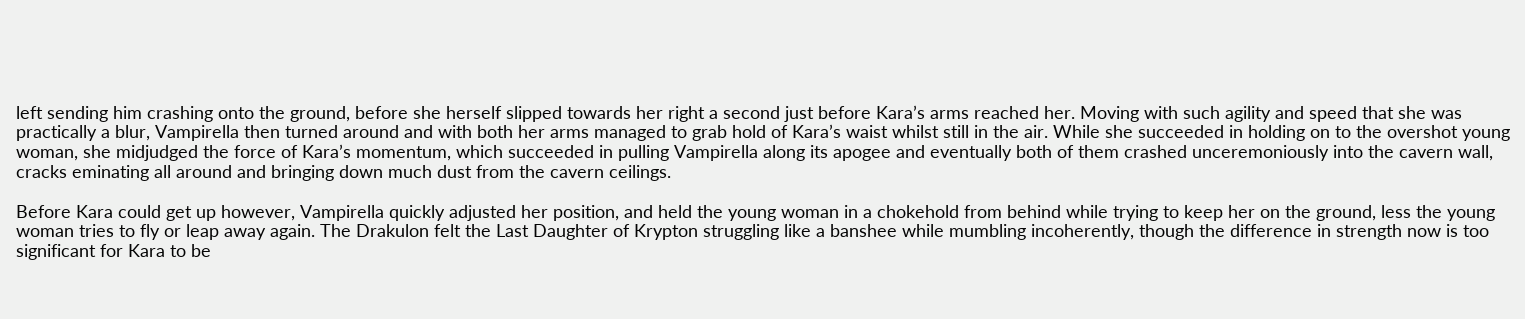left sending him crashing onto the ground, before she herself slipped towards her right a second just before Kara’s arms reached her. Moving with such agility and speed that she was practically a blur, Vampirella then turned around and with both her arms managed to grab hold of Kara’s waist whilst still in the air. While she succeeded in holding on to the overshot young woman, she midjudged the force of Kara’s momentum, which succeeded in pulling Vampirella along its apogee and eventually both of them crashed unceremoniously into the cavern wall, cracks eminating all around and bringing down much dust from the cavern ceilings.

Before Kara could get up however, Vampirella quickly adjusted her position, and held the young woman in a chokehold from behind while trying to keep her on the ground, less the young woman tries to fly or leap away again. The Drakulon felt the Last Daughter of Krypton struggling like a banshee while mumbling incoherently, though the difference in strength now is too significant for Kara to be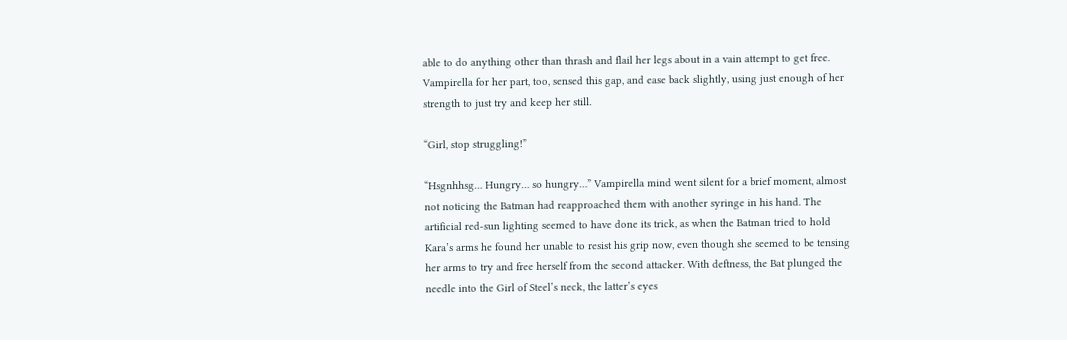able to do anything other than thrash and flail her legs about in a vain attempt to get free. Vampirella for her part, too, sensed this gap, and ease back slightly, using just enough of her strength to just try and keep her still.

“Girl, stop struggling!”

“Hsgnhhsg… Hungry… so hungry…” Vampirella mind went silent for a brief moment, almost not noticing the Batman had reapproached them with another syringe in his hand. The artificial red-sun lighting seemed to have done its trick, as when the Batman tried to hold Kara’s arms he found her unable to resist his grip now, even though she seemed to be tensing her arms to try and free herself from the second attacker. With deftness, the Bat plunged the needle into the Girl of Steel’s neck, the latter’s eyes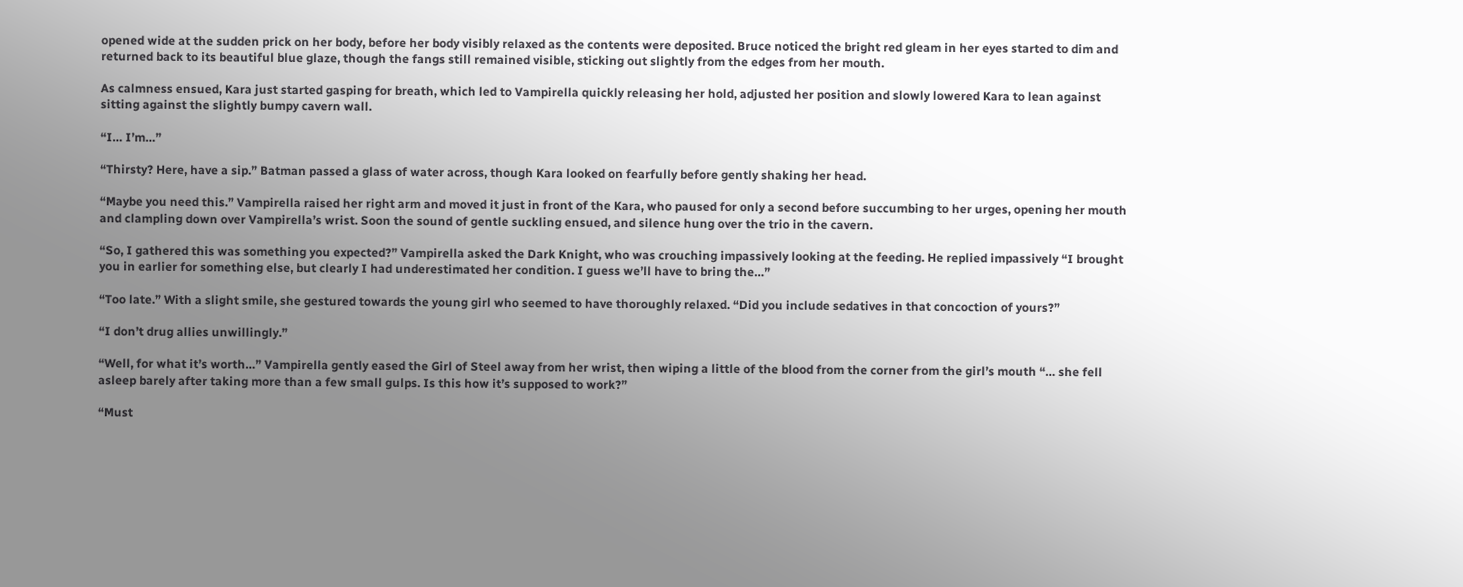opened wide at the sudden prick on her body, before her body visibly relaxed as the contents were deposited. Bruce noticed the bright red gleam in her eyes started to dim and returned back to its beautiful blue glaze, though the fangs still remained visible, sticking out slightly from the edges from her mouth.

As calmness ensued, Kara just started gasping for breath, which led to Vampirella quickly releasing her hold, adjusted her position and slowly lowered Kara to lean against sitting against the slightly bumpy cavern wall.

“I… I’m…”

“Thirsty? Here, have a sip.” Batman passed a glass of water across, though Kara looked on fearfully before gently shaking her head.

“Maybe you need this.” Vampirella raised her right arm and moved it just in front of the Kara, who paused for only a second before succumbing to her urges, opening her mouth and clampling down over Vampirella’s wrist. Soon the sound of gentle suckling ensued, and silence hung over the trio in the cavern.

“So, I gathered this was something you expected?” Vampirella asked the Dark Knight, who was crouching impassively looking at the feeding. He replied impassively “I brought you in earlier for something else, but clearly I had underestimated her condition. I guess we’ll have to bring the…”

“Too late.” With a slight smile, she gestured towards the young girl who seemed to have thoroughly relaxed. “Did you include sedatives in that concoction of yours?”

“I don’t drug allies unwillingly.”

“Well, for what it’s worth…” Vampirella gently eased the Girl of Steel away from her wrist, then wiping a little of the blood from the corner from the girl’s mouth “… she fell asleep barely after taking more than a few small gulps. Is this how it’s supposed to work?”

“Must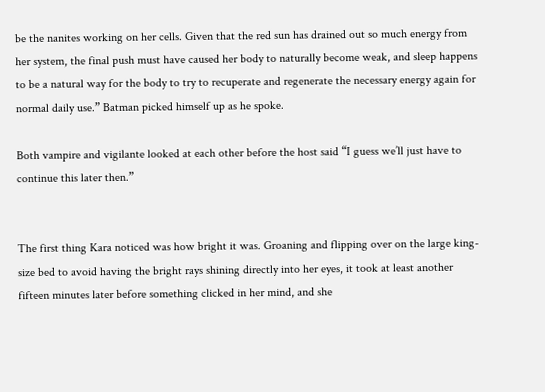be the nanites working on her cells. Given that the red sun has drained out so much energy from her system, the final push must have caused her body to naturally become weak, and sleep happens to be a natural way for the body to try to recuperate and regenerate the necessary energy again for normal daily use.” Batman picked himself up as he spoke.

Both vampire and vigilante looked at each other before the host said “I guess we’ll just have to continue this later then.”


The first thing Kara noticed was how bright it was. Groaning and flipping over on the large king-size bed to avoid having the bright rays shining directly into her eyes, it took at least another fifteen minutes later before something clicked in her mind, and she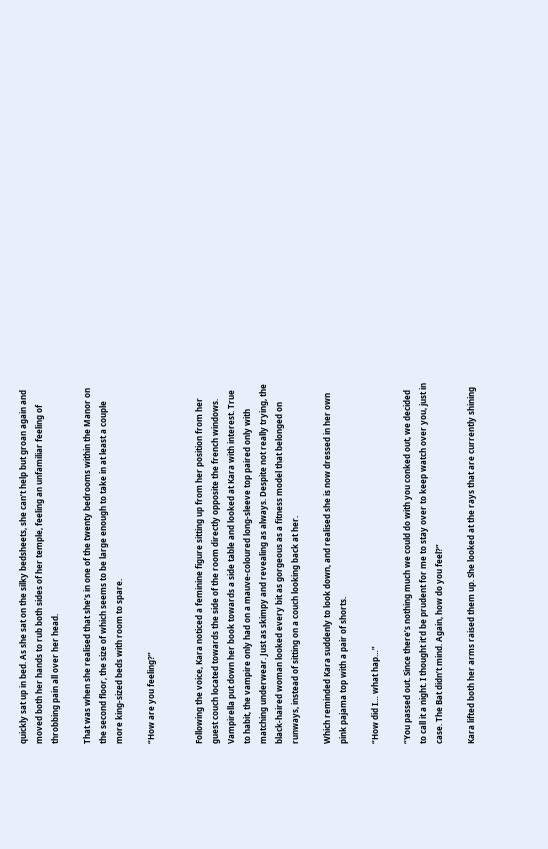quickly sat up in bed. As she sat on the silky bedsheets, she can’t help but groan again and moved both her hands to rub both sides of her temple, feeling an unfamiliar feeling of throbbing pain all over her head.

That was when she realised that she’s in one of the twenty bedrooms within the Manor on the second floor, the size of which seems to be large enough to take in at least a couple more king-sized beds with room to spare.

“How are you feeling?”


Following the voice, Kara noticed a feminine figure sitting up from her position from her guest couch located towards the side of the room directly opposite the french windows. Vampirella put down her book towards a side table and looked at Kara with interest. True to habit, the vampire only had on a mauve-coloured long-sleeve top paired only with matching underwear. Just as skimpy and revealing as always. Despite not really trying, the black-haired woman looked every bit as gorgeous as a fitness model that belonged on runways, instead of sitting on a couch looking back at her.

Which reminded Kara suddenly to look down, and realised she is now dressed in her own pink pajama top with a pair of shorts.

“How did I… what hap…”

“You passed out. Since there’s nothing much we could do with you conked out, we decided to call it a night. I thought it’d be prudent for me to stay over to keep watch over you, just in case. The Bat didn’t mind. Again, how do you feel?”

Kara lifted both her arms raised them up. She looked at the rays that are currently shining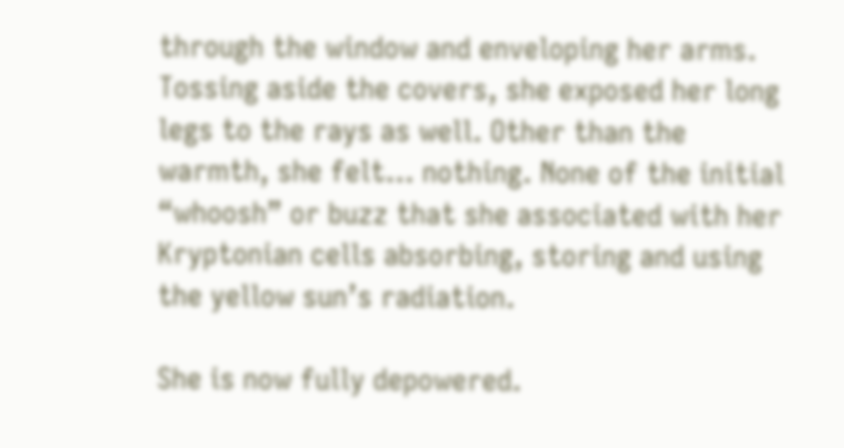through the window and enveloping her arms. Tossing aside the covers, she exposed her long legs to the rays as well. Other than the warmth, she felt… nothing. None of the initial “whoosh” or buzz that she associated with her Kryptonian cells absorbing, storing and using the yellow sun’s radiation.

She is now fully depowered.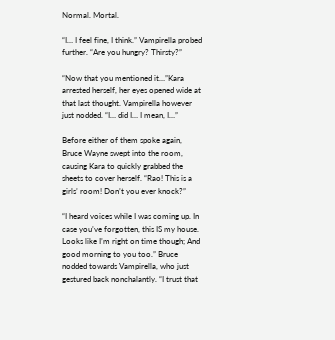Normal. Mortal.

“I… I feel fine, I think.” Vampirella probed further. “Are you hungry? Thirsty?”

“Now that you mentioned it…”Kara arrested herself, her eyes opened wide at that last thought. Vampirella however just nodded. “I… did I… I mean, I…”

Before either of them spoke again, Bruce Wayne swept into the room, causing Kara to quickly grabbed the sheets to cover herself. “Rao! This is a girls’ room! Don’t you ever knock?”

“I heard voices while I was coming up. In case you’ve forgotten, this IS my house. Looks like I’m right on time though; And good morning to you too.” Bruce nodded towards Vampirella, who just gestured back nonchalantly. “I trust that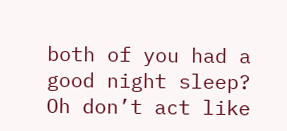both of you had a good night sleep? Oh don’t act like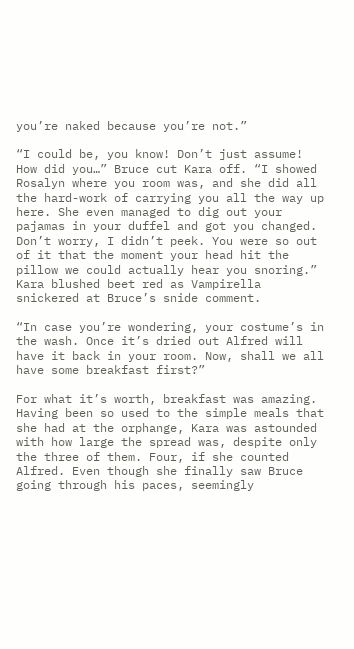you’re naked because you’re not.”

“I could be, you know! Don’t just assume! How did you…” Bruce cut Kara off. “I showed Rosalyn where you room was, and she did all the hard-work of carrying you all the way up here. She even managed to dig out your pajamas in your duffel and got you changed. Don’t worry, I didn’t peek. You were so out of it that the moment your head hit the pillow we could actually hear you snoring.” Kara blushed beet red as Vampirella snickered at Bruce’s snide comment.

“In case you’re wondering, your costume’s in the wash. Once it’s dried out Alfred will have it back in your room. Now, shall we all have some breakfast first?”

For what it’s worth, breakfast was amazing. Having been so used to the simple meals that she had at the orphange, Kara was astounded with how large the spread was, despite only the three of them. Four, if she counted Alfred. Even though she finally saw Bruce going through his paces, seemingly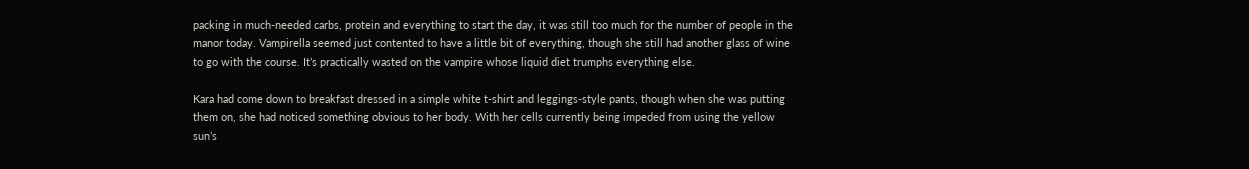packing in much-needed carbs, protein and everything to start the day, it was still too much for the number of people in the manor today. Vampirella seemed just contented to have a little bit of everything, though she still had another glass of wine to go with the course. It’s practically wasted on the vampire whose liquid diet trumphs everything else.

Kara had come down to breakfast dressed in a simple white t-shirt and leggings-style pants, though when she was putting them on, she had noticed something obvious to her body. With her cells currently being impeded from using the yellow sun’s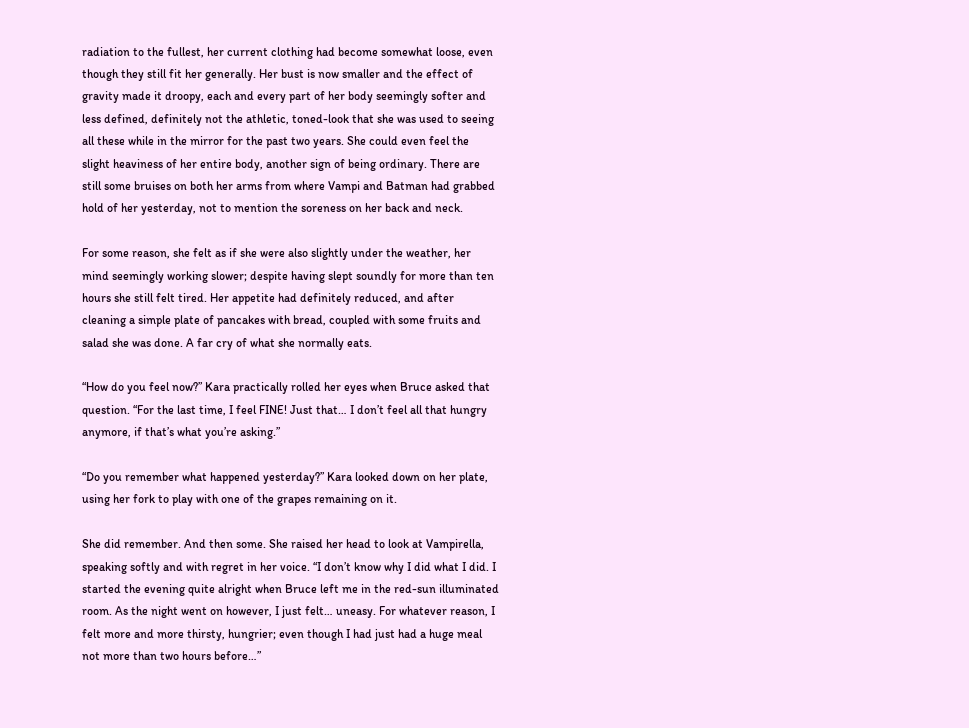radiation to the fullest, her current clothing had become somewhat loose, even though they still fit her generally. Her bust is now smaller and the effect of gravity made it droopy, each and every part of her body seemingly softer and less defined, definitely not the athletic, toned-look that she was used to seeing all these while in the mirror for the past two years. She could even feel the slight heaviness of her entire body, another sign of being ordinary. There are still some bruises on both her arms from where Vampi and Batman had grabbed hold of her yesterday, not to mention the soreness on her back and neck.

For some reason, she felt as if she were also slightly under the weather, her mind seemingly working slower; despite having slept soundly for more than ten hours she still felt tired. Her appetite had definitely reduced, and after cleaning a simple plate of pancakes with bread, coupled with some fruits and salad she was done. A far cry of what she normally eats.

“How do you feel now?” Kara practically rolled her eyes when Bruce asked that question. “For the last time, I feel FINE! Just that… I don’t feel all that hungry anymore, if that’s what you’re asking.”

“Do you remember what happened yesterday?” Kara looked down on her plate, using her fork to play with one of the grapes remaining on it.

She did remember. And then some. She raised her head to look at Vampirella, speaking softly and with regret in her voice. “I don’t know why I did what I did. I started the evening quite alright when Bruce left me in the red-sun illuminated room. As the night went on however, I just felt… uneasy. For whatever reason, I felt more and more thirsty, hungrier; even though I had just had a huge meal not more than two hours before…”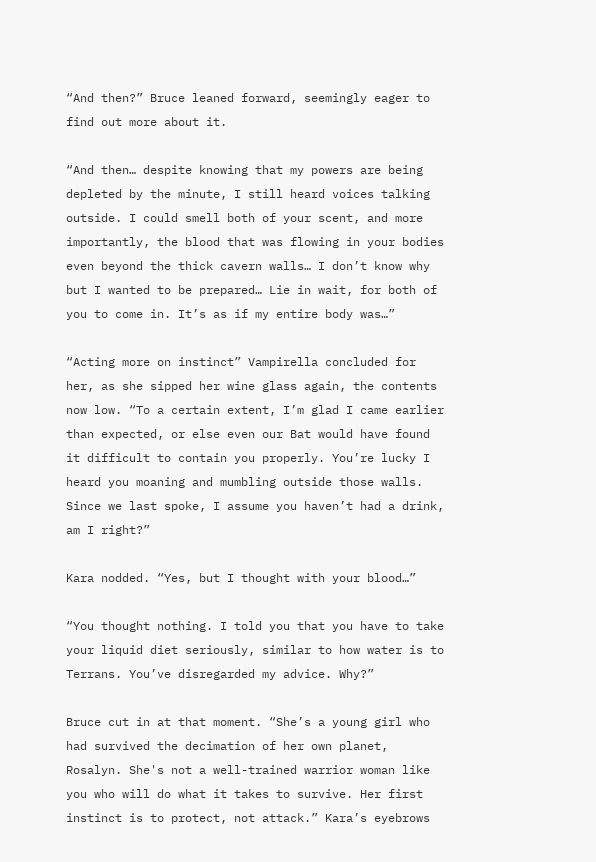“And then?” Bruce leaned forward, seemingly eager to find out more about it.

“And then… despite knowing that my powers are being depleted by the minute, I still heard voices talking outside. I could smell both of your scent, and more importantly, the blood that was flowing in your bodies even beyond the thick cavern walls… I don’t know why but I wanted to be prepared… Lie in wait, for both of you to come in. It’s as if my entire body was…”

“Acting more on instinct” Vampirella concluded for her, as she sipped her wine glass again, the contents now low. “To a certain extent, I’m glad I came earlier than expected, or else even our Bat would have found it difficult to contain you properly. You’re lucky I heard you moaning and mumbling outside those walls. Since we last spoke, I assume you haven’t had a drink, am I right?”

Kara nodded. “Yes, but I thought with your blood…”

“You thought nothing. I told you that you have to take your liquid diet seriously, similar to how water is to Terrans. You’ve disregarded my advice. Why?”

Bruce cut in at that moment. “She’s a young girl who had survived the decimation of her own planet, Rosalyn. She's not a well-trained warrior woman like you who will do what it takes to survive. Her first instinct is to protect, not attack.” Kara’s eyebrows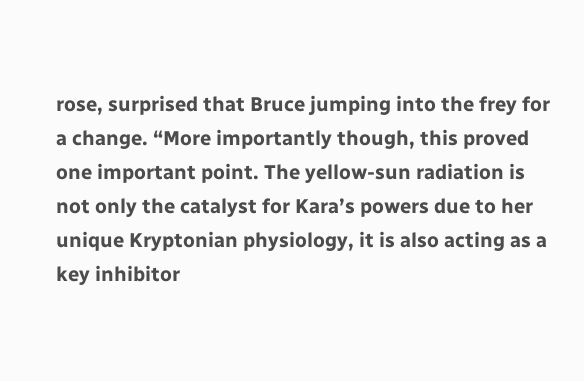rose, surprised that Bruce jumping into the frey for a change. “More importantly though, this proved one important point. The yellow-sun radiation is not only the catalyst for Kara’s powers due to her unique Kryptonian physiology, it is also acting as a key inhibitor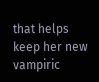that helps keep her new vampiric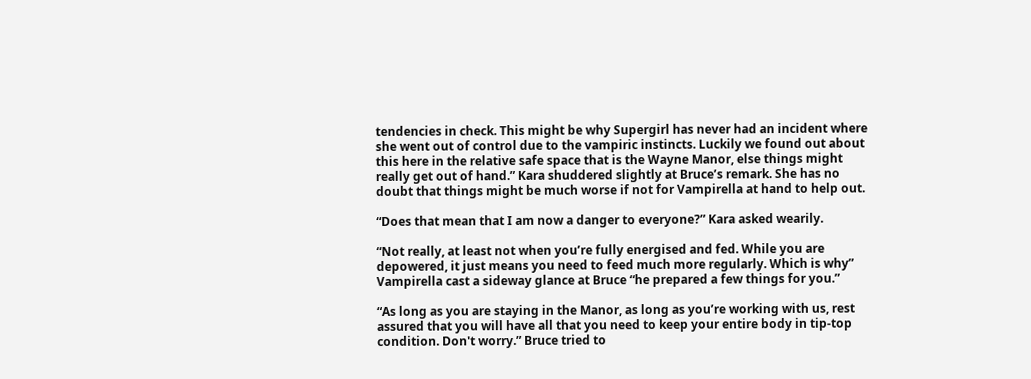tendencies in check. This might be why Supergirl has never had an incident where she went out of control due to the vampiric instincts. Luckily we found out about this here in the relative safe space that is the Wayne Manor, else things might really get out of hand.” Kara shuddered slightly at Bruce’s remark. She has no doubt that things might be much worse if not for Vampirella at hand to help out.

“Does that mean that I am now a danger to everyone?” Kara asked wearily.

“Not really, at least not when you’re fully energised and fed. While you are depowered, it just means you need to feed much more regularly. Which is why” Vampirella cast a sideway glance at Bruce “he prepared a few things for you.”

“As long as you are staying in the Manor, as long as you’re working with us, rest assured that you will have all that you need to keep your entire body in tip-top condition. Don't worry.” Bruce tried to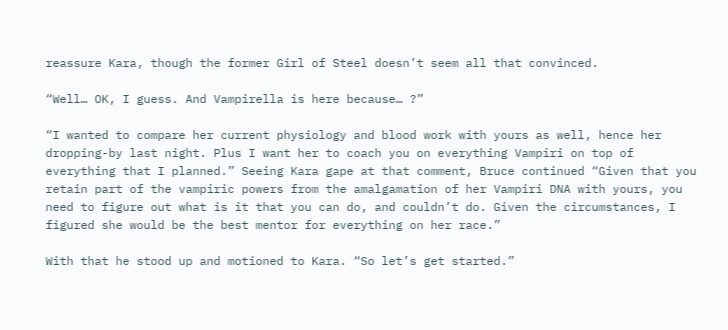reassure Kara, though the former Girl of Steel doesn’t seem all that convinced.

“Well… OK, I guess. And Vampirella is here because… ?”

“I wanted to compare her current physiology and blood work with yours as well, hence her dropping-by last night. Plus I want her to coach you on everything Vampiri on top of everything that I planned.” Seeing Kara gape at that comment, Bruce continued “Given that you retain part of the vampiric powers from the amalgamation of her Vampiri DNA with yours, you need to figure out what is it that you can do, and couldn’t do. Given the circumstances, I figured she would be the best mentor for everything on her race.”

With that he stood up and motioned to Kara. “So let’s get started.”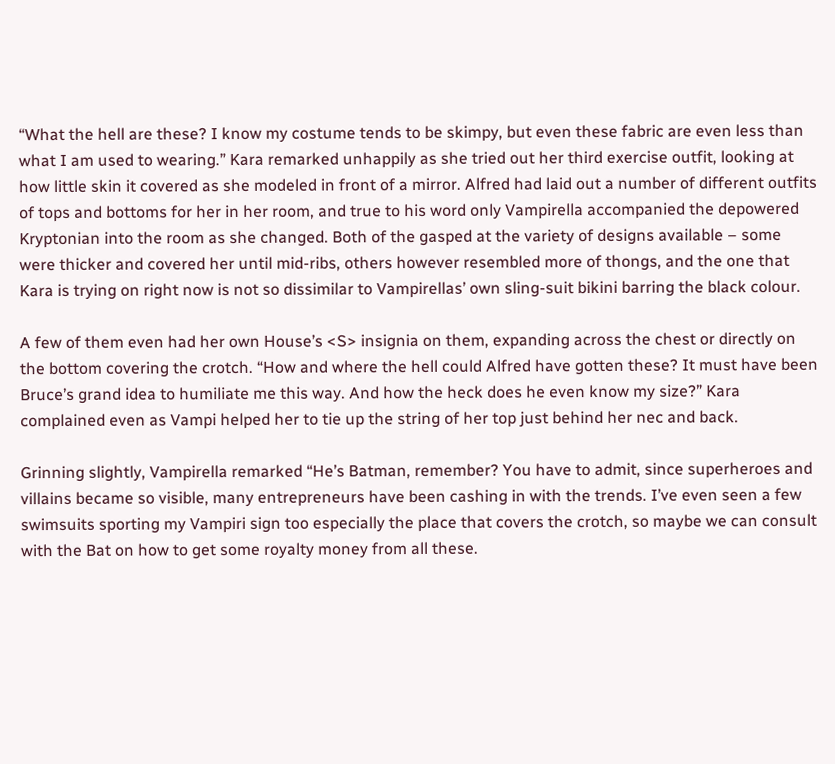“What the hell are these? I know my costume tends to be skimpy, but even these fabric are even less than what I am used to wearing.” Kara remarked unhappily as she tried out her third exercise outfit, looking at how little skin it covered as she modeled in front of a mirror. Alfred had laid out a number of different outfits of tops and bottoms for her in her room, and true to his word only Vampirella accompanied the depowered Kryptonian into the room as she changed. Both of the gasped at the variety of designs available – some were thicker and covered her until mid-ribs, others however resembled more of thongs, and the one that Kara is trying on right now is not so dissimilar to Vampirellas’ own sling-suit bikini barring the black colour.

A few of them even had her own House’s <S> insignia on them, expanding across the chest or directly on the bottom covering the crotch. “How and where the hell could Alfred have gotten these? It must have been Bruce’s grand idea to humiliate me this way. And how the heck does he even know my size?” Kara complained even as Vampi helped her to tie up the string of her top just behind her nec and back.

Grinning slightly, Vampirella remarked “He’s Batman, remember? You have to admit, since superheroes and villains became so visible, many entrepreneurs have been cashing in with the trends. I’ve even seen a few swimsuits sporting my Vampiri sign too especially the place that covers the crotch, so maybe we can consult with the Bat on how to get some royalty money from all these.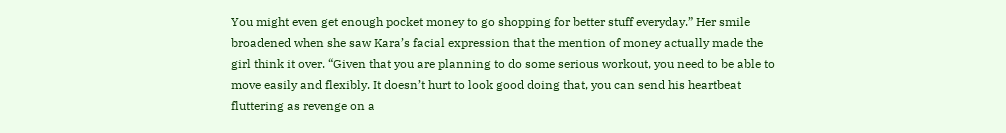You might even get enough pocket money to go shopping for better stuff everyday.” Her smile broadened when she saw Kara’s facial expression that the mention of money actually made the girl think it over. “Given that you are planning to do some serious workout, you need to be able to move easily and flexibly. It doesn’t hurt to look good doing that, you can send his heartbeat fluttering as revenge on a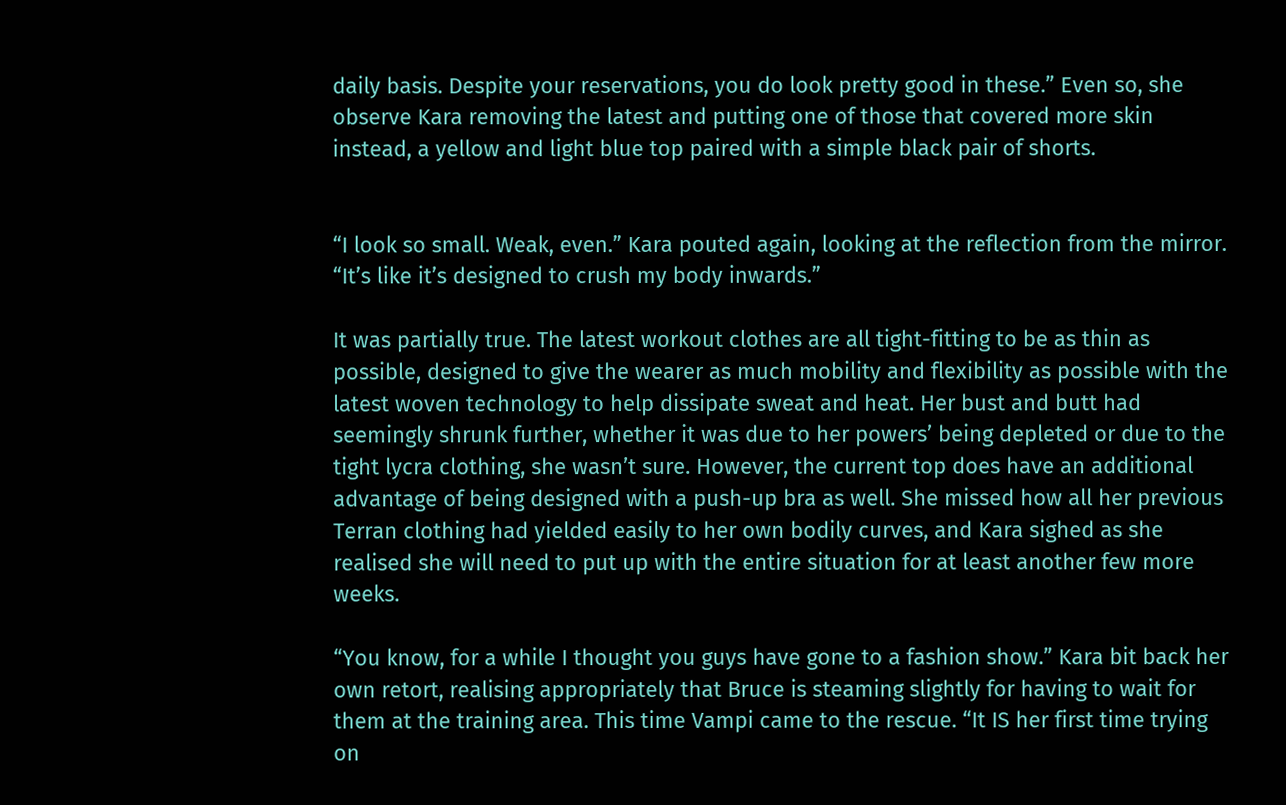daily basis. Despite your reservations, you do look pretty good in these.” Even so, she observe Kara removing the latest and putting one of those that covered more skin instead, a yellow and light blue top paired with a simple black pair of shorts.


“I look so small. Weak, even.” Kara pouted again, looking at the reflection from the mirror. “It’s like it’s designed to crush my body inwards.”

It was partially true. The latest workout clothes are all tight-fitting to be as thin as possible, designed to give the wearer as much mobility and flexibility as possible with the latest woven technology to help dissipate sweat and heat. Her bust and butt had seemingly shrunk further, whether it was due to her powers’ being depleted or due to the tight lycra clothing, she wasn’t sure. However, the current top does have an additional advantage of being designed with a push-up bra as well. She missed how all her previous Terran clothing had yielded easily to her own bodily curves, and Kara sighed as she realised she will need to put up with the entire situation for at least another few more weeks.

“You know, for a while I thought you guys have gone to a fashion show.” Kara bit back her own retort, realising appropriately that Bruce is steaming slightly for having to wait for them at the training area. This time Vampi came to the rescue. “It IS her first time trying on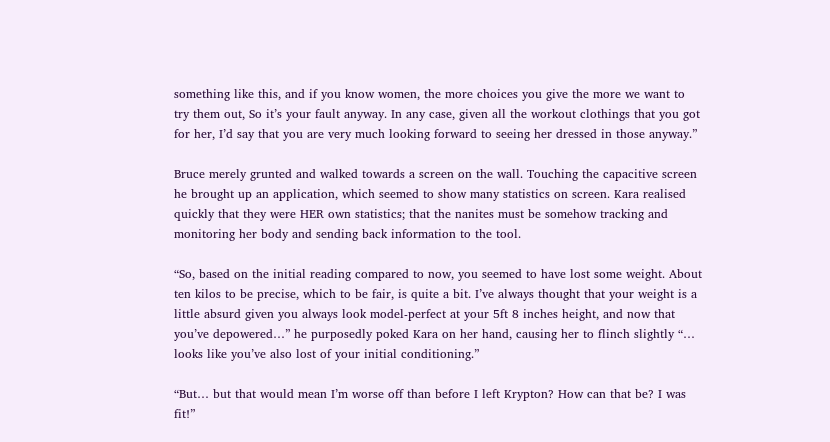something like this, and if you know women, the more choices you give the more we want to try them out, So it’s your fault anyway. In any case, given all the workout clothings that you got for her, I’d say that you are very much looking forward to seeing her dressed in those anyway.”

Bruce merely grunted and walked towards a screen on the wall. Touching the capacitive screen he brought up an application, which seemed to show many statistics on screen. Kara realised quickly that they were HER own statistics; that the nanites must be somehow tracking and monitoring her body and sending back information to the tool.

“So, based on the initial reading compared to now, you seemed to have lost some weight. About ten kilos to be precise, which to be fair, is quite a bit. I’ve always thought that your weight is a little absurd given you always look model-perfect at your 5ft 8 inches height, and now that you’ve depowered…” he purposedly poked Kara on her hand, causing her to flinch slightly “… looks like you’ve also lost of your initial conditioning.”

“But… but that would mean I’m worse off than before I left Krypton? How can that be? I was fit!”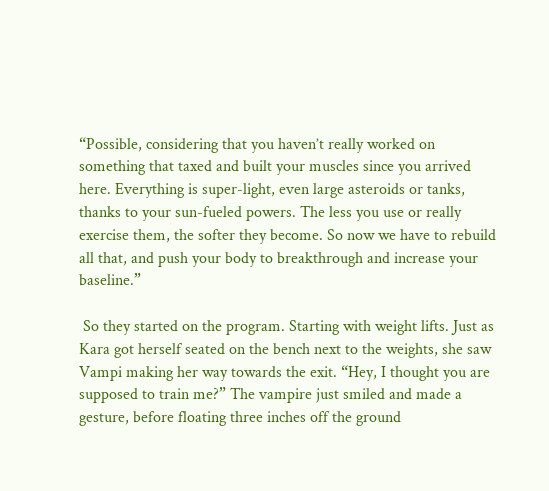“Possible, considering that you haven’t really worked on something that taxed and built your muscles since you arrived here. Everything is super-light, even large asteroids or tanks, thanks to your sun-fueled powers. The less you use or really exercise them, the softer they become. So now we have to rebuild all that, and push your body to breakthrough and increase your baseline.”

 So they started on the program. Starting with weight lifts. Just as Kara got herself seated on the bench next to the weights, she saw Vampi making her way towards the exit. “Hey, I thought you are supposed to train me?” The vampire just smiled and made a gesture, before floating three inches off the ground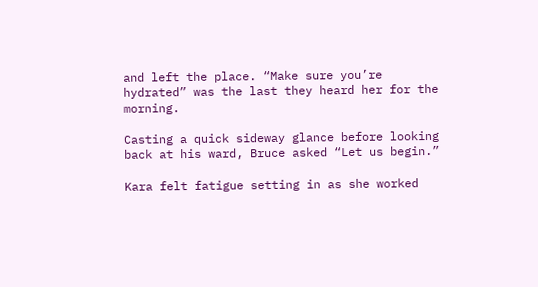and left the place. “Make sure you’re hydrated” was the last they heard her for the morning.

Casting a quick sideway glance before looking back at his ward, Bruce asked “Let us begin.”

Kara felt fatigue setting in as she worked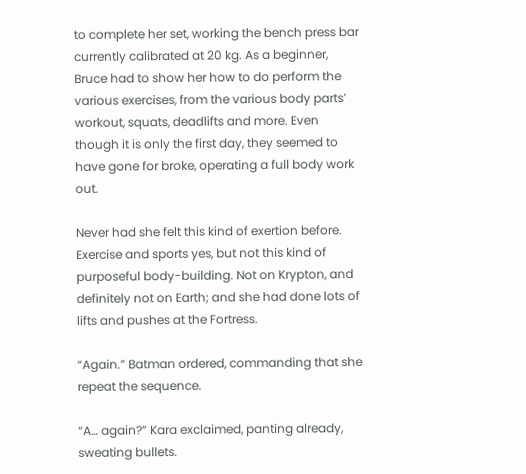to complete her set, working the bench press bar currently calibrated at 20 kg. As a beginner, Bruce had to show her how to do perform the various exercises, from the various body parts’ workout, squats, deadlifts and more. Even though it is only the first day, they seemed to have gone for broke, operating a full body work out.

Never had she felt this kind of exertion before. Exercise and sports yes, but not this kind of purposeful body-building. Not on Krypton, and definitely not on Earth; and she had done lots of lifts and pushes at the Fortress.

“Again.” Batman ordered, commanding that she repeat the sequence.

“A… again?” Kara exclaimed, panting already, sweating bullets.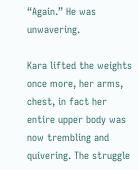“Again.” He was unwavering.

Kara lifted the weights once more, her arms, chest, in fact her entire upper body was now trembling and quivering. The struggle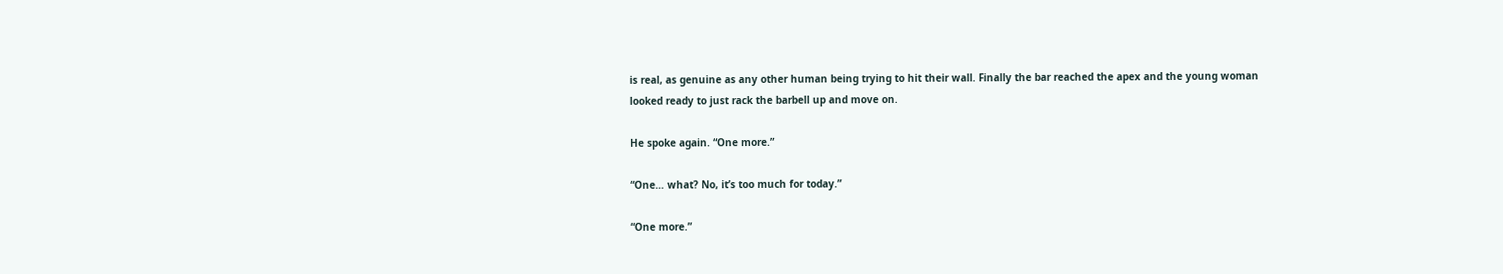is real, as genuine as any other human being trying to hit their wall. Finally the bar reached the apex and the young woman looked ready to just rack the barbell up and move on.

He spoke again. “One more.”

“One… what? No, it’s too much for today.”

“One more.”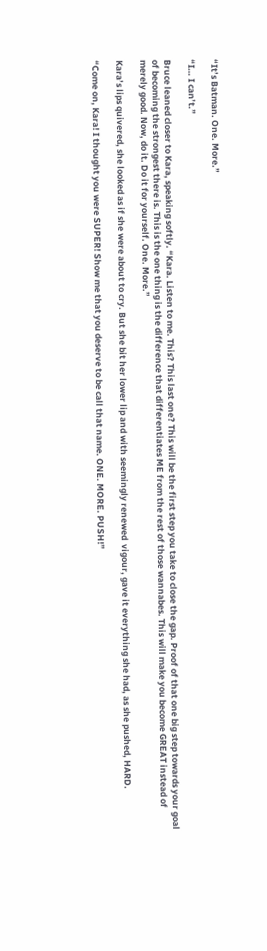“It’s Batman. One. More.”

“I… I can’t.”

Bruce leaned closer to Kara, speaking softly. “Kara. Listen to me. This? This last one? This will be the first step you take to close the gap. Proof of that one big step towards your goal of becoming the strongest there is. This is the one thing is the difference that differentiates ME from the rest of those wannabes. This will make you become GREAT instead of merely good. Now, do it. Do it for yourself. One. More.”

Kara’s lips quivered, she looked as if she were about to cry. But she bit her lower lip and with seemingly renewed  vigour, gave it everything she had, as she pushed, HARD.

“Come on, Kara! I thought you were SUPER! Show me that you deserve to be call that name. ONE. MORE. PUSH!”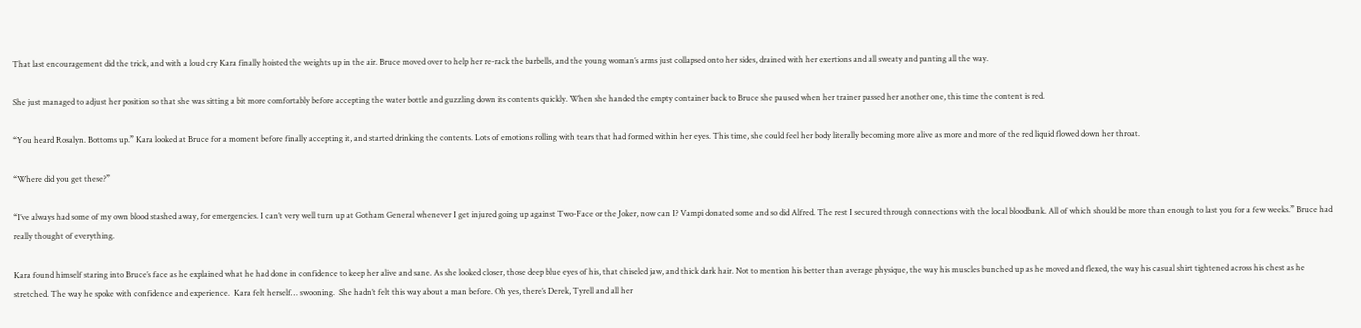That last encouragement did the trick, and with a loud cry Kara finally hoisted the weights up in the air. Bruce moved over to help her re-rack the barbells, and the young woman’s arms just collapsed onto her sides, drained with her exertions and all sweaty and panting all the way.

She just managed to adjust her position so that she was sitting a bit more comfortably before accepting the water bottle and guzzling down its contents quickly. When she handed the empty container back to Bruce she paused when her trainer passed her another one, this time the content is red.

“You heard Rosalyn. Bottoms up.” Kara looked at Bruce for a moment before finally accepting it, and started drinking the contents. Lots of emotions rolling with tears that had formed within her eyes. This time, she could feel her body literally becoming more alive as more and more of the red liquid flowed down her throat.

“Where did you get these?”

“I’ve always had some of my own blood stashed away, for emergencies. I can’t very well turn up at Gotham General whenever I get injured going up against Two-Face or the Joker, now can I? Vampi donated some and so did Alfred. The rest I secured through connections with the local bloodbank. All of which should be more than enough to last you for a few weeks.” Bruce had really thought of everything.

Kara found himself staring into Bruce’s face as he explained what he had done in confidence to keep her alive and sane. As she looked closer, those deep blue eyes of his, that chiseled jaw, and thick dark hair. Not to mention his better than average physique, the way his muscles bunched up as he moved and flexed, the way his casual shirt tightened across his chest as he stretched. The way he spoke with confidence and experience.  Kara felt herself… swooning.  She hadn’t felt this way about a man before. Oh yes, there’s Derek, Tyrell and all her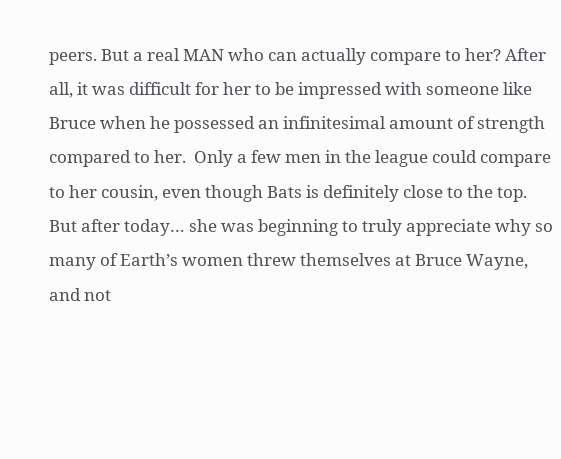peers. But a real MAN who can actually compare to her? After all, it was difficult for her to be impressed with someone like Bruce when he possessed an infinitesimal amount of strength compared to her.  Only a few men in the league could compare to her cousin, even though Bats is definitely close to the top. But after today… she was beginning to truly appreciate why so many of Earth’s women threw themselves at Bruce Wayne, and not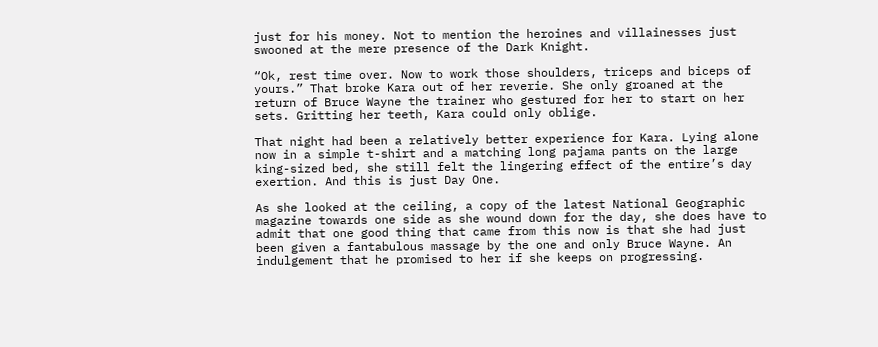just for his money. Not to mention the heroines and villainesses just swooned at the mere presence of the Dark Knight.

“Ok, rest time over. Now to work those shoulders, triceps and biceps of yours.” That broke Kara out of her reverie. She only groaned at the return of Bruce Wayne the trainer who gestured for her to start on her sets. Gritting her teeth, Kara could only oblige.

That night had been a relatively better experience for Kara. Lying alone now in a simple t-shirt and a matching long pajama pants on the large king-sized bed, she still felt the lingering effect of the entire’s day exertion. And this is just Day One.

As she looked at the ceiling, a copy of the latest National Geographic magazine towards one side as she wound down for the day, she does have to admit that one good thing that came from this now is that she had just been given a fantabulous massage by the one and only Bruce Wayne. An indulgement that he promised to her if she keeps on progressing.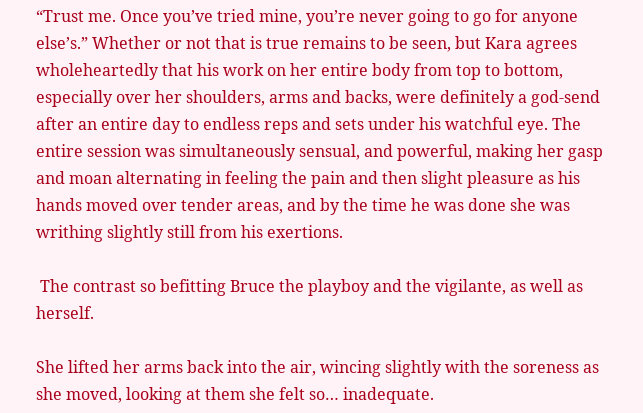“Trust me. Once you’ve tried mine, you’re never going to go for anyone else’s.” Whether or not that is true remains to be seen, but Kara agrees wholeheartedly that his work on her entire body from top to bottom, especially over her shoulders, arms and backs, were definitely a god-send after an entire day to endless reps and sets under his watchful eye. The entire session was simultaneously sensual, and powerful, making her gasp and moan alternating in feeling the pain and then slight pleasure as his hands moved over tender areas, and by the time he was done she was writhing slightly still from his exertions.

 The contrast so befitting Bruce the playboy and the vigilante, as well as herself.

She lifted her arms back into the air, wincing slightly with the soreness as she moved, looking at them she felt so… inadequate.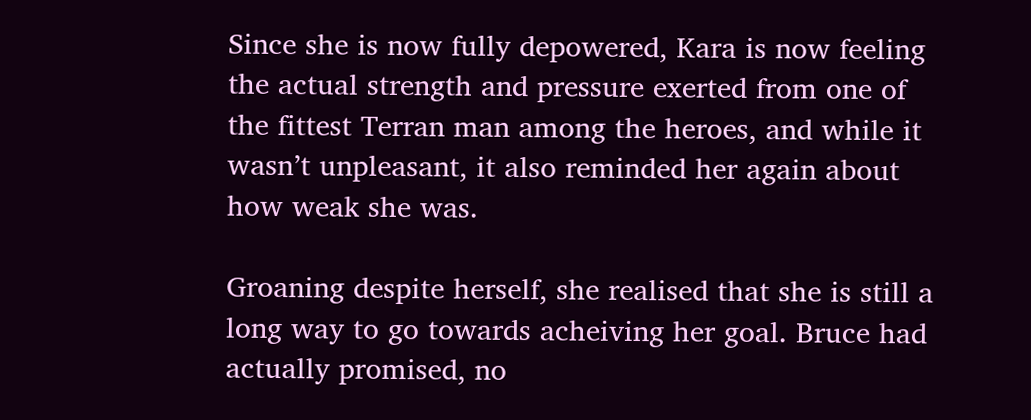Since she is now fully depowered, Kara is now feeling the actual strength and pressure exerted from one of the fittest Terran man among the heroes, and while it wasn’t unpleasant, it also reminded her again about how weak she was.

Groaning despite herself, she realised that she is still a long way to go towards acheiving her goal. Bruce had actually promised, no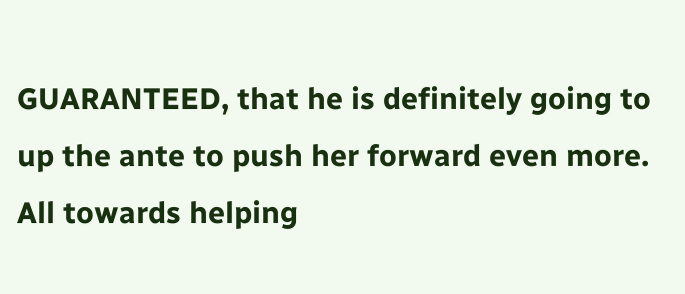GUARANTEED, that he is definitely going to up the ante to push her forward even more. All towards helping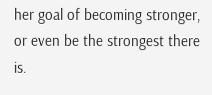her goal of becoming stronger, or even be the strongest there is.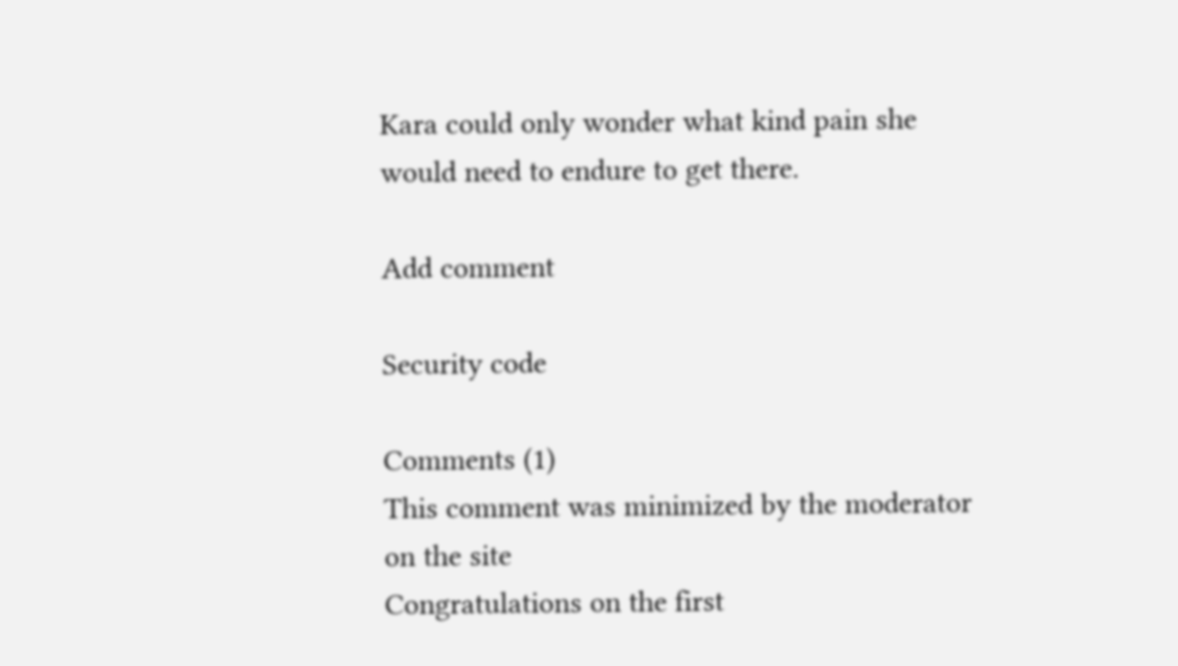Kara could only wonder what kind pain she would need to endure to get there.

Add comment

Security code

Comments (1)
This comment was minimized by the moderator on the site
Congratulations on the first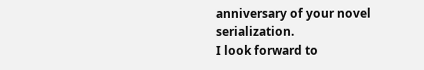anniversary of your novel serialization.
I look forward to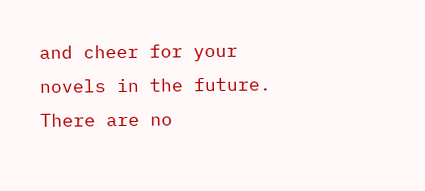and cheer for your novels in the future.
There are no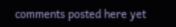comments posted here yet